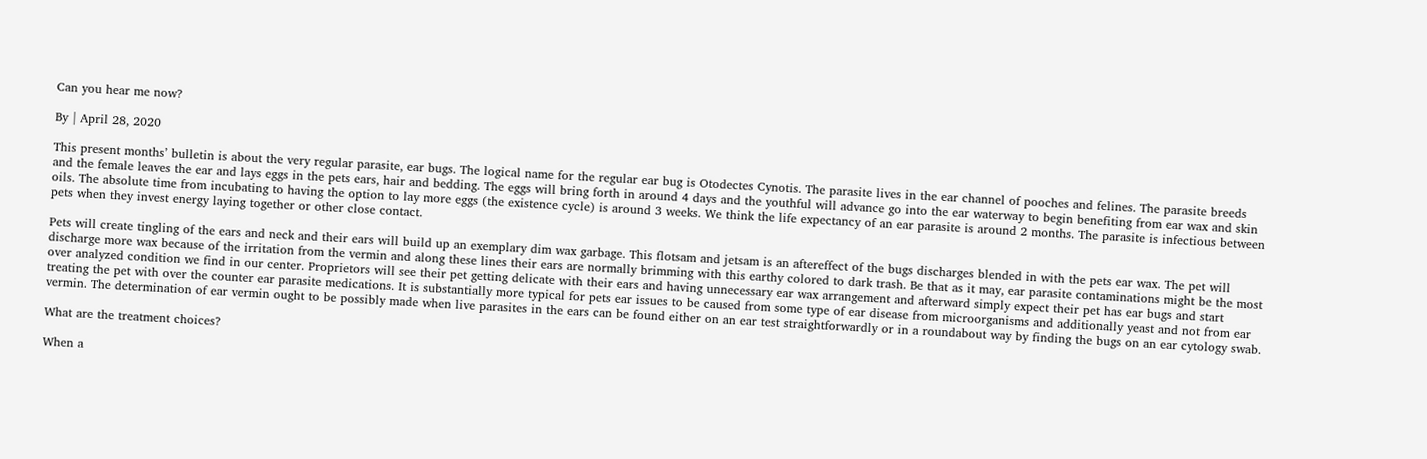Can you hear me now?

By | April 28, 2020

This present months’ bulletin is about the very regular parasite, ear bugs. The logical name for the regular ear bug is Otodectes Cynotis. The parasite lives in the ear channel of pooches and felines. The parasite breeds and the female leaves the ear and lays eggs in the pets ears, hair and bedding. The eggs will bring forth in around 4 days and the youthful will advance go into the ear waterway to begin benefiting from ear wax and skin oils. The absolute time from incubating to having the option to lay more eggs (the existence cycle) is around 3 weeks. We think the life expectancy of an ear parasite is around 2 months. The parasite is infectious between pets when they invest energy laying together or other close contact.

Pets will create tingling of the ears and neck and their ears will build up an exemplary dim wax garbage. This flotsam and jetsam is an aftereffect of the bugs discharges blended in with the pets ear wax. The pet will discharge more wax because of the irritation from the vermin and along these lines their ears are normally brimming with this earthy colored to dark trash. Be that as it may, ear parasite contaminations might be the most over analyzed condition we find in our center. Proprietors will see their pet getting delicate with their ears and having unnecessary ear wax arrangement and afterward simply expect their pet has ear bugs and start treating the pet with over the counter ear parasite medications. It is substantially more typical for pets ear issues to be caused from some type of ear disease from microorganisms and additionally yeast and not from ear vermin. The determination of ear vermin ought to be possibly made when live parasites in the ears can be found either on an ear test straightforwardly or in a roundabout way by finding the bugs on an ear cytology swab.

What are the treatment choices?

When a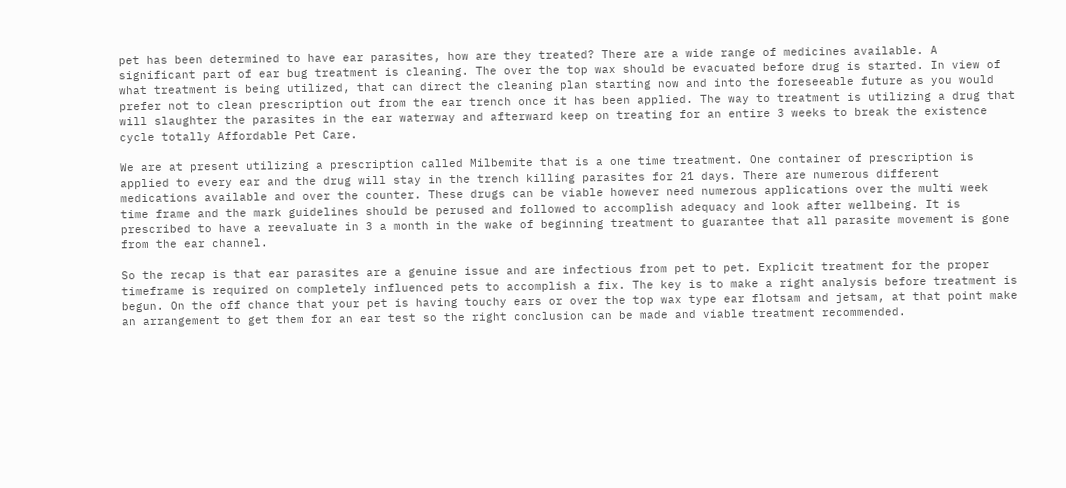pet has been determined to have ear parasites, how are they treated? There are a wide range of medicines available. A significant part of ear bug treatment is cleaning. The over the top wax should be evacuated before drug is started. In view of what treatment is being utilized, that can direct the cleaning plan starting now and into the foreseeable future as you would prefer not to clean prescription out from the ear trench once it has been applied. The way to treatment is utilizing a drug that will slaughter the parasites in the ear waterway and afterward keep on treating for an entire 3 weeks to break the existence cycle totally Affordable Pet Care.

We are at present utilizing a prescription called Milbemite that is a one time treatment. One container of prescription is applied to every ear and the drug will stay in the trench killing parasites for 21 days. There are numerous different medications available and over the counter. These drugs can be viable however need numerous applications over the multi week time frame and the mark guidelines should be perused and followed to accomplish adequacy and look after wellbeing. It is prescribed to have a reevaluate in 3 a month in the wake of beginning treatment to guarantee that all parasite movement is gone from the ear channel.

So the recap is that ear parasites are a genuine issue and are infectious from pet to pet. Explicit treatment for the proper timeframe is required on completely influenced pets to accomplish a fix. The key is to make a right analysis before treatment is begun. On the off chance that your pet is having touchy ears or over the top wax type ear flotsam and jetsam, at that point make an arrangement to get them for an ear test so the right conclusion can be made and viable treatment recommended.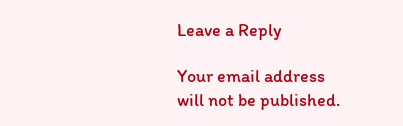Leave a Reply

Your email address will not be published.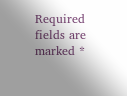Required fields are marked *